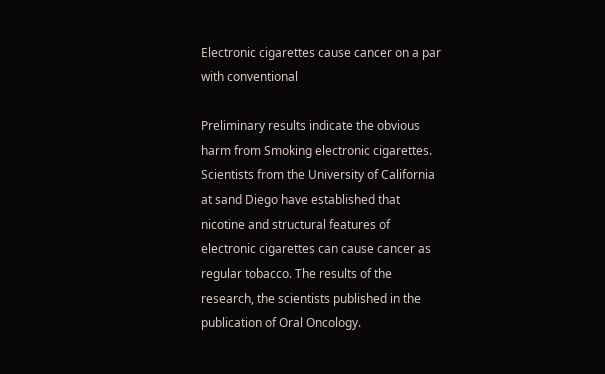Electronic cigarettes cause cancer on a par with conventional

Preliminary results indicate the obvious harm from Smoking electronic cigarettes. Scientists from the University of California at sand Diego have established that nicotine and structural features of electronic cigarettes can cause cancer as regular tobacco. The results of the research, the scientists published in the publication of Oral Oncology.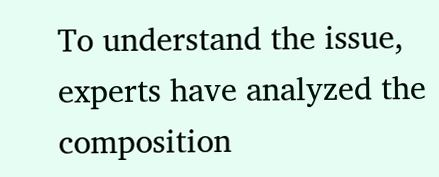To understand the issue, experts have analyzed the composition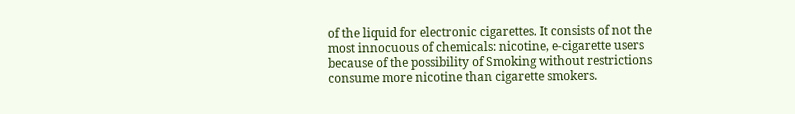of the liquid for electronic cigarettes. It consists of not the most innocuous of chemicals: nicotine, e-cigarette users because of the possibility of Smoking without restrictions consume more nicotine than cigarette smokers.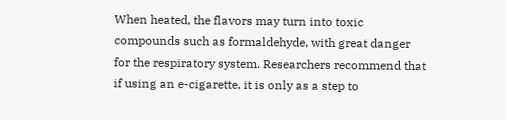When heated, the flavors may turn into toxic compounds such as formaldehyde, with great danger for the respiratory system. Researchers recommend that if using an e-cigarette, it is only as a step to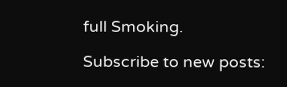full Smoking.

Subscribe to new posts: